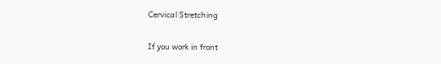Cervical Stretching

If you work in front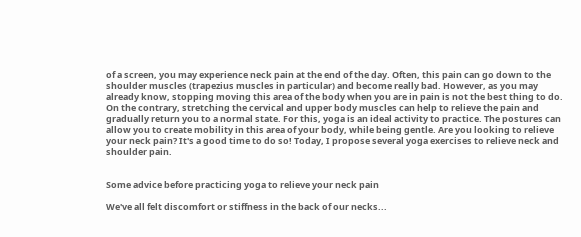of a screen, you may experience neck pain at the end of the day. Often, this pain can go down to the shoulder muscles (trapezius muscles in particular) and become really bad. However, as you may already know, stopping moving this area of the body when you are in pain is not the best thing to do. On the contrary, stretching the cervical and upper body muscles can help to relieve the pain and gradually return you to a normal state. For this, yoga is an ideal activity to practice. The postures can allow you to create mobility in this area of your body, while being gentle. Are you looking to relieve your neck pain? It's a good time to do so! Today, I propose several yoga exercises to relieve neck and shoulder pain.


Some advice before practicing yoga to relieve your neck pain

We've all felt discomfort or stiffness in the back of our necks...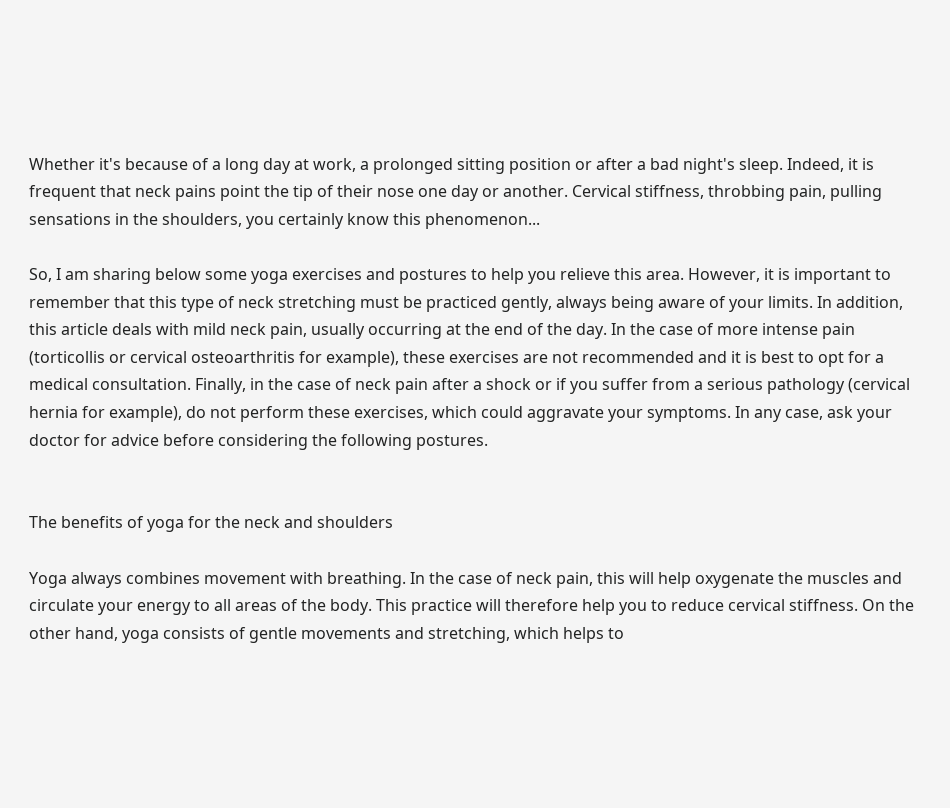Whether it's because of a long day at work, a prolonged sitting position or after a bad night's sleep. Indeed, it is frequent that neck pains point the tip of their nose one day or another. Cervical stiffness, throbbing pain, pulling sensations in the shoulders, you certainly know this phenomenon...

So, I am sharing below some yoga exercises and postures to help you relieve this area. However, it is important to remember that this type of neck stretching must be practiced gently, always being aware of your limits. In addition, this article deals with mild neck pain, usually occurring at the end of the day. In the case of more intense pain (torticollis or cervical osteoarthritis for example), these exercises are not recommended and it is best to opt for a medical consultation. Finally, in the case of neck pain after a shock or if you suffer from a serious pathology (cervical hernia for example), do not perform these exercises, which could aggravate your symptoms. In any case, ask your doctor for advice before considering the following postures.


The benefits of yoga for the neck and shoulders

Yoga always combines movement with breathing. In the case of neck pain, this will help oxygenate the muscles and circulate your energy to all areas of the body. This practice will therefore help you to reduce cervical stiffness. On the other hand, yoga consists of gentle movements and stretching, which helps to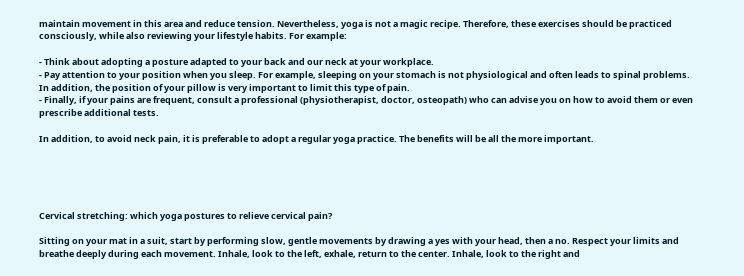maintain movement in this area and reduce tension. Nevertheless, yoga is not a magic recipe. Therefore, these exercises should be practiced consciously, while also reviewing your lifestyle habits. For example:

- Think about adopting a posture adapted to your back and our neck at your workplace.
- Pay attention to your position when you sleep. For example, sleeping on your stomach is not physiological and often leads to spinal problems. In addition, the position of your pillow is very important to limit this type of pain.
- Finally, if your pains are frequent, consult a professional (physiotherapist, doctor, osteopath) who can advise you on how to avoid them or even prescribe additional tests.

In addition, to avoid neck pain, it is preferable to adopt a regular yoga practice. The benefits will be all the more important.





Cervical stretching: which yoga postures to relieve cervical pain?

Sitting on your mat in a suit, start by performing slow, gentle movements by drawing a yes with your head, then a no. Respect your limits and breathe deeply during each movement. Inhale, look to the left, exhale, return to the center. Inhale, look to the right and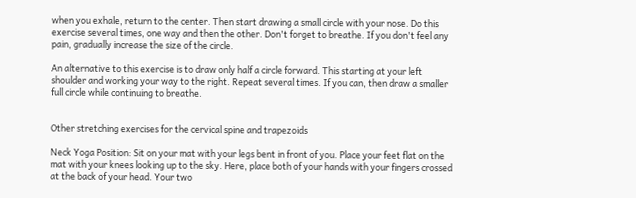when you exhale, return to the center. Then start drawing a small circle with your nose. Do this exercise several times, one way and then the other. Don't forget to breathe. If you don't feel any pain, gradually increase the size of the circle.

An alternative to this exercise is to draw only half a circle forward. This starting at your left shoulder and working your way to the right. Repeat several times. If you can, then draw a smaller full circle while continuing to breathe.


Other stretching exercises for the cervical spine and trapezoids

Neck Yoga Position: Sit on your mat with your legs bent in front of you. Place your feet flat on the mat with your knees looking up to the sky. Here, place both of your hands with your fingers crossed at the back of your head. Your two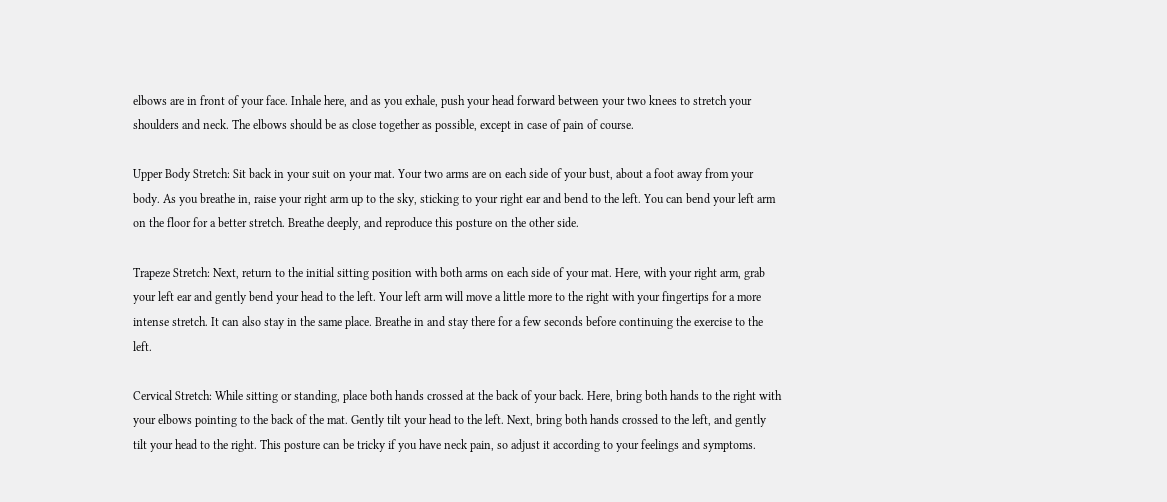elbows are in front of your face. Inhale here, and as you exhale, push your head forward between your two knees to stretch your shoulders and neck. The elbows should be as close together as possible, except in case of pain of course.

Upper Body Stretch: Sit back in your suit on your mat. Your two arms are on each side of your bust, about a foot away from your body. As you breathe in, raise your right arm up to the sky, sticking to your right ear and bend to the left. You can bend your left arm on the floor for a better stretch. Breathe deeply, and reproduce this posture on the other side.

Trapeze Stretch: Next, return to the initial sitting position with both arms on each side of your mat. Here, with your right arm, grab your left ear and gently bend your head to the left. Your left arm will move a little more to the right with your fingertips for a more intense stretch. It can also stay in the same place. Breathe in and stay there for a few seconds before continuing the exercise to the left.

Cervical Stretch: While sitting or standing, place both hands crossed at the back of your back. Here, bring both hands to the right with your elbows pointing to the back of the mat. Gently tilt your head to the left. Next, bring both hands crossed to the left, and gently tilt your head to the right. This posture can be tricky if you have neck pain, so adjust it according to your feelings and symptoms.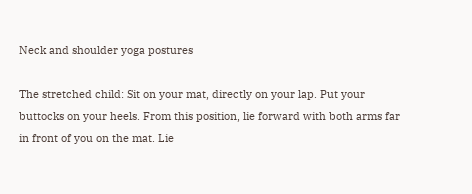Neck and shoulder yoga postures

The stretched child: Sit on your mat, directly on your lap. Put your buttocks on your heels. From this position, lie forward with both arms far in front of you on the mat. Lie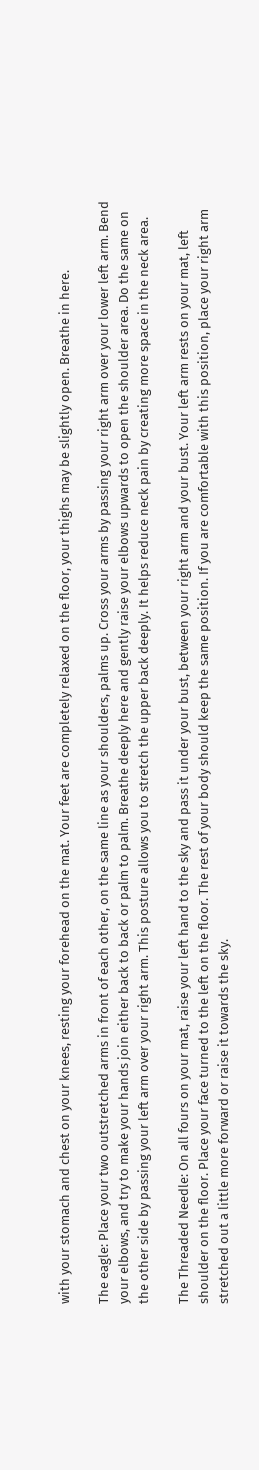with your stomach and chest on your knees, resting your forehead on the mat. Your feet are completely relaxed on the floor, your thighs may be slightly open. Breathe in here.

The eagle: Place your two outstretched arms in front of each other, on the same line as your shoulders, palms up. Cross your arms by passing your right arm over your lower left arm. Bend your elbows, and try to make your hands join either back to back or palm to palm. Breathe deeply here and gently raise your elbows upwards to open the shoulder area. Do the same on the other side by passing your left arm over your right arm. This posture allows you to stretch the upper back deeply. It helps reduce neck pain by creating more space in the neck area.

The Threaded Needle: On all fours on your mat, raise your left hand to the sky and pass it under your bust, between your right arm and your bust. Your left arm rests on your mat, left shoulder on the floor. Place your face turned to the left on the floor. The rest of your body should keep the same position. If you are comfortable with this position, place your right arm stretched out a little more forward or raise it towards the sky.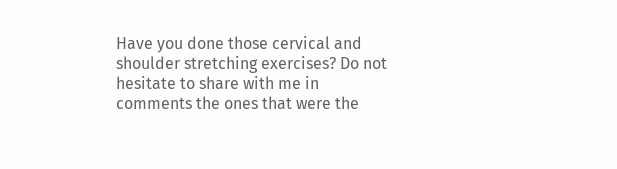Have you done those cervical and shoulder stretching exercises? Do not hesitate to share with me in comments the ones that were the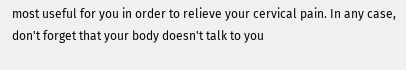most useful for you in order to relieve your cervical pain. In any case, don't forget that your body doesn't talk to you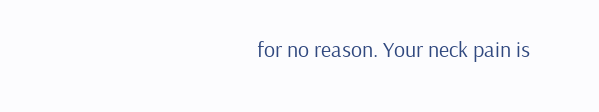for no reason. Your neck pain is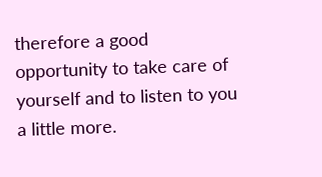therefore a good opportunity to take care of yourself and to listen to you a little more.